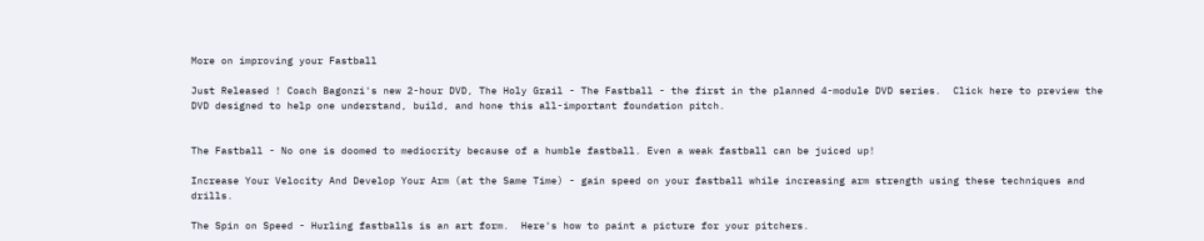More on improving your Fastball

Just Released ! Coach Bagonzi's new 2-hour DVD, The Holy Grail - The Fastball - the first in the planned 4-module DVD series.  Click here to preview the DVD designed to help one understand, build, and hone this all-important foundation pitch.


The Fastball - No one is doomed to mediocrity because of a humble fastball. Even a weak fastball can be juiced up!

Increase Your Velocity And Develop Your Arm (at the Same Time) - gain speed on your fastball while increasing arm strength using these techniques and drills.

The Spin on Speed - Hurling fastballs is an art form.  Here's how to paint a picture for your pitchers.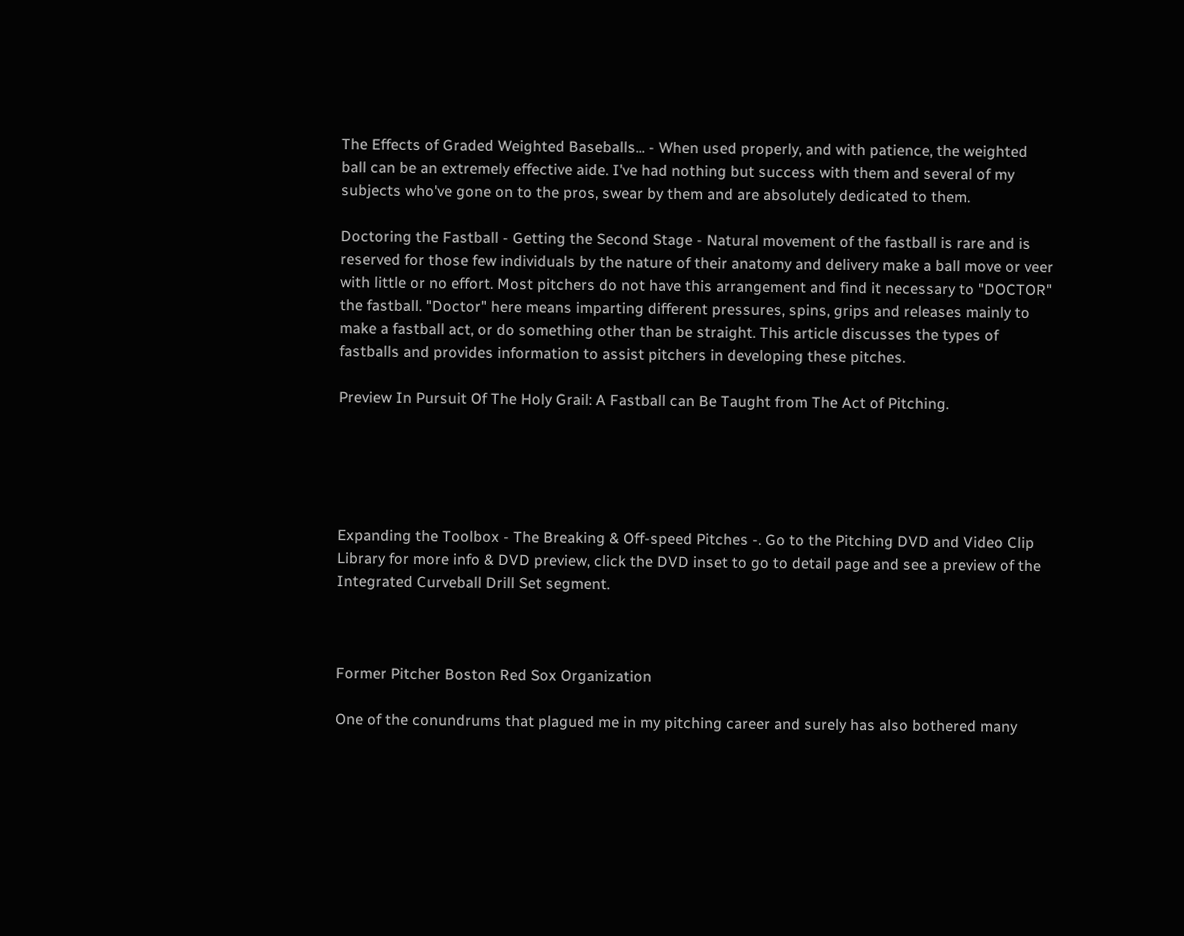The Effects of Graded Weighted Baseballs... - When used properly, and with patience, the weighted ball can be an extremely effective aide. I've had nothing but success with them and several of my subjects who've gone on to the pros, swear by them and are absolutely dedicated to them.

Doctoring the Fastball - Getting the Second Stage - Natural movement of the fastball is rare and is reserved for those few individuals by the nature of their anatomy and delivery make a ball move or veer with little or no effort. Most pitchers do not have this arrangement and find it necessary to "DOCTOR" the fastball. "Doctor" here means imparting different pressures, spins, grips and releases mainly to make a fastball act, or do something other than be straight. This article discusses the types of fastballs and provides information to assist pitchers in developing these pitches.

Preview In Pursuit Of The Holy Grail: A Fastball can Be Taught from The Act of Pitching.





Expanding the Toolbox - The Breaking & Off-speed Pitches -. Go to the Pitching DVD and Video Clip Library for more info & DVD preview, click the DVD inset to go to detail page and see a preview of the Integrated Curveball Drill Set segment.



Former Pitcher Boston Red Sox Organization

One of the conundrums that plagued me in my pitching career and surely has also bothered many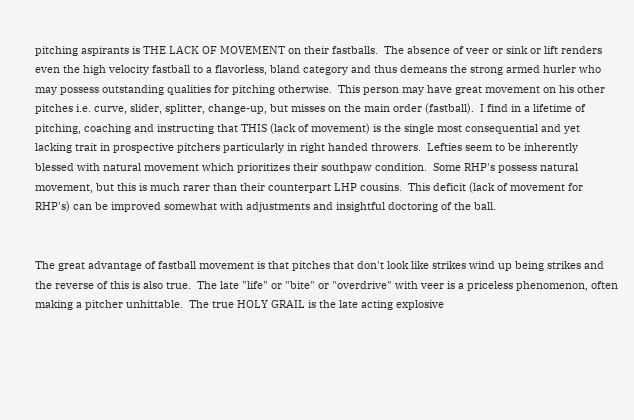pitching aspirants is THE LACK OF MOVEMENT on their fastballs.  The absence of veer or sink or lift renders even the high velocity fastball to a flavorless, bland category and thus demeans the strong armed hurler who may possess outstanding qualities for pitching otherwise.  This person may have great movement on his other pitches i.e. curve, slider, splitter, change-up, but misses on the main order (fastball).  I find in a lifetime of pitching, coaching and instructing that THIS (lack of movement) is the single most consequential and yet lacking trait in prospective pitchers particularly in right handed throwers.  Lefties seem to be inherently blessed with natural movement which prioritizes their southpaw condition.  Some RHP's possess natural movement, but this is much rarer than their counterpart LHP cousins.  This deficit (lack of movement for RHP's) can be improved somewhat with adjustments and insightful doctoring of the ball.


The great advantage of fastball movement is that pitches that don't look like strikes wind up being strikes and the reverse of this is also true.  The late "life" or "bite" or "overdrive" with veer is a priceless phenomenon, often making a pitcher unhittable.  The true HOLY GRAIL is the late acting explosive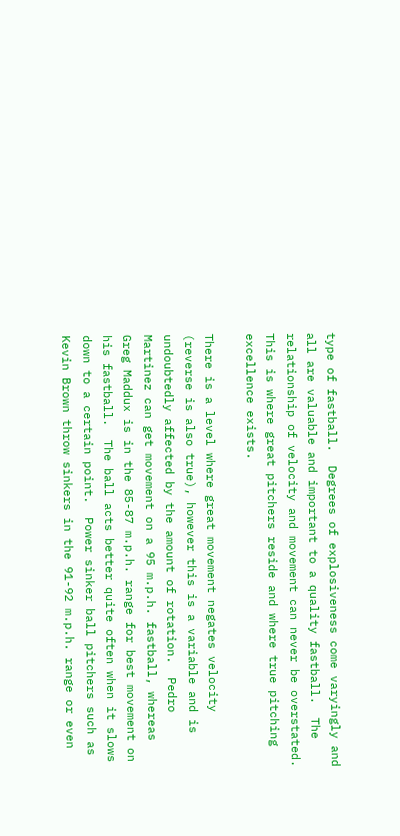type of fastball.  Degrees of explosiveness come varyingly and all are valuable and important to a quality fastball.  The relationship of velocity and movement can never be overstated.  This is where great pitchers reside and where true pitching excellence exists.

There is a level where great movement negates velocity (reverse is also true), however this is a variable and is undoubtedly affected by the amount of rotation.  Pedro Martinez can get movement on a 95 m.p.h. fastball, whereas Greg Maddux is in the 85-87 m.p.h. range for best movement on his fastball.  The ball acts better quite often when it slows down to a certain point.  Power sinker ball pitchers such as Kevin Brown throw sinkers in the 91-92 m.p.h. range or even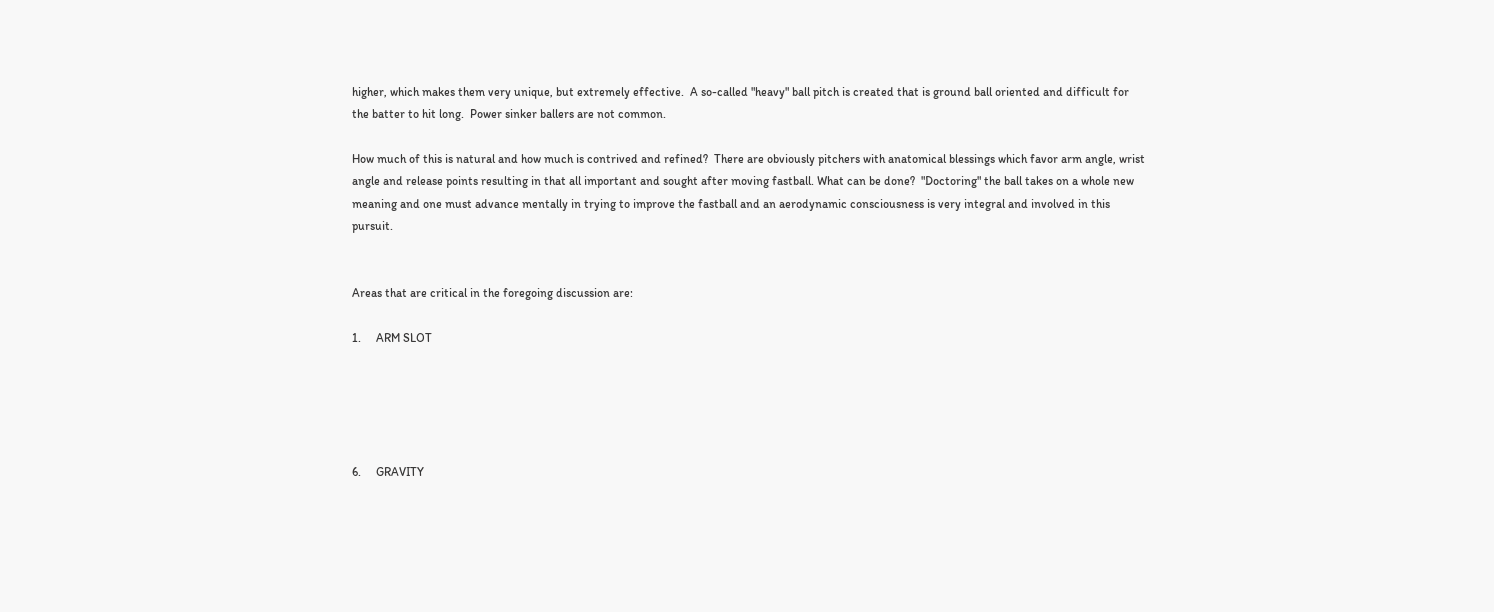higher, which makes them very unique, but extremely effective.  A so-called "heavy" ball pitch is created that is ground ball oriented and difficult for the batter to hit long.  Power sinker ballers are not common.

How much of this is natural and how much is contrived and refined?  There are obviously pitchers with anatomical blessings which favor arm angle, wrist angle and release points resulting in that all important and sought after moving fastball. What can be done?  "Doctoring" the ball takes on a whole new meaning and one must advance mentally in trying to improve the fastball and an aerodynamic consciousness is very integral and involved in this pursuit.


Areas that are critical in the foregoing discussion are:

1.     ARM SLOT





6.     GRAVITY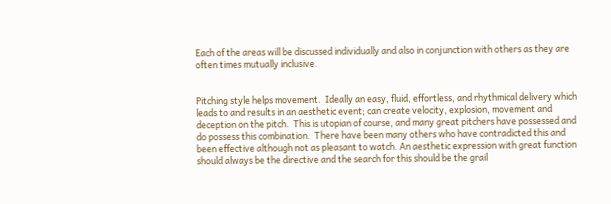Each of the areas will be discussed individually and also in conjunction with others as they are often times mutually inclusive.


Pitching style helps movement.  Ideally an easy, fluid, effortless, and rhythmical delivery which leads to and results in an aesthetic event; can create velocity, explosion, movement and deception on the pitch.  This is utopian of course, and many great pitchers have possessed and do possess this combination.  There have been many others who have contradicted this and been effective although not as pleasant to watch. An aesthetic expression with great function should always be the directive and the search for this should be the grail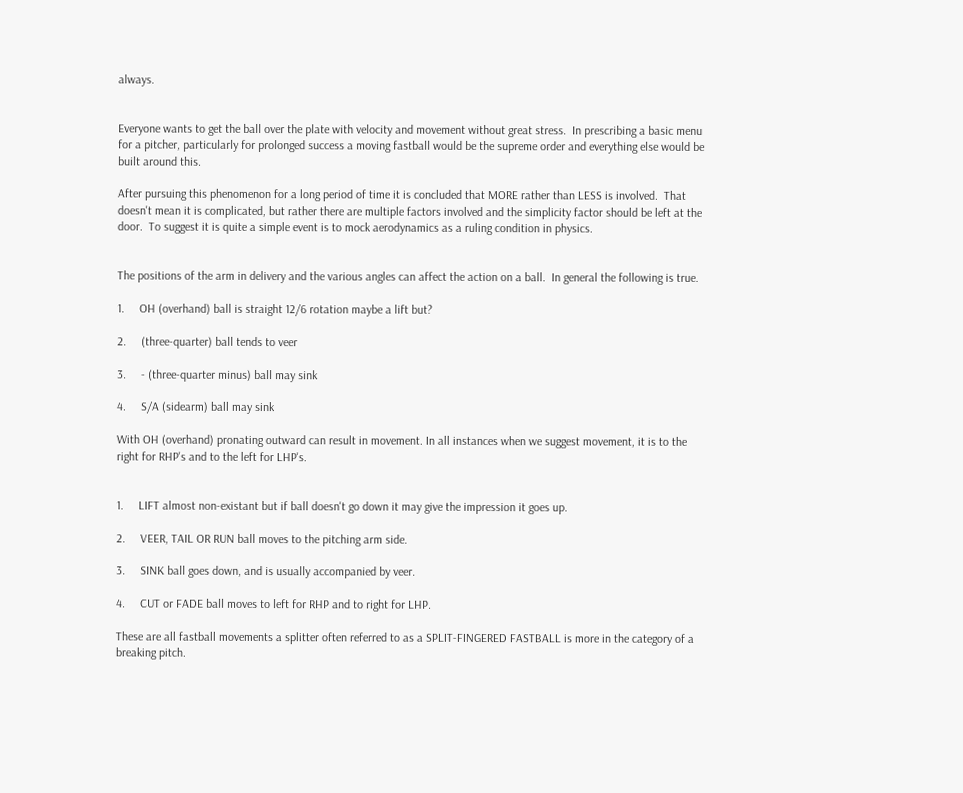always.


Everyone wants to get the ball over the plate with velocity and movement without great stress.  In prescribing a basic menu for a pitcher, particularly for prolonged success a moving fastball would be the supreme order and everything else would be built around this.

After pursuing this phenomenon for a long period of time it is concluded that MORE rather than LESS is involved.  That doesn't mean it is complicated, but rather there are multiple factors involved and the simplicity factor should be left at the door.  To suggest it is quite a simple event is to mock aerodynamics as a ruling condition in physics.


The positions of the arm in delivery and the various angles can affect the action on a ball.  In general the following is true.

1.     OH (overhand) ball is straight 12/6 rotation maybe a lift but?

2.     (three-quarter) ball tends to veer

3.     - (three-quarter minus) ball may sink

4.     S/A (sidearm) ball may sink

With OH (overhand) pronating outward can result in movement. In all instances when we suggest movement, it is to the right for RHP's and to the left for LHP's.


1.     LIFT almost non-existant but if ball doesn't go down it may give the impression it goes up.

2.     VEER, TAIL OR RUN ball moves to the pitching arm side.

3.     SINK ball goes down, and is usually accompanied by veer.

4.     CUT or FADE ball moves to left for RHP and to right for LHP.

These are all fastball movements a splitter often referred to as a SPLIT-FINGERED FASTBALL is more in the category of a breaking pitch.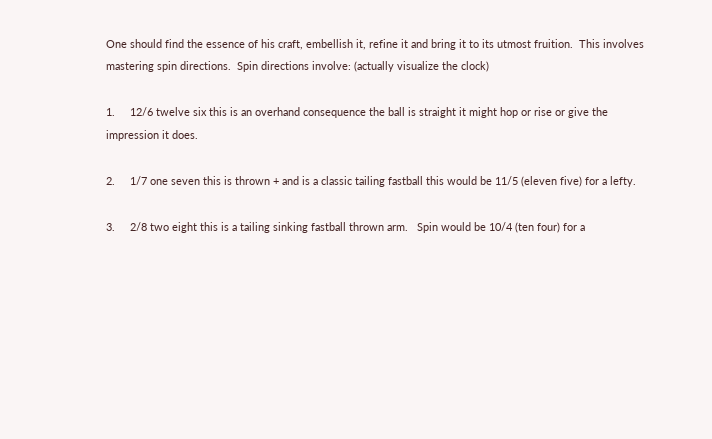One should find the essence of his craft, embellish it, refine it and bring it to its utmost fruition.  This involves mastering spin directions.  Spin directions involve: (actually visualize the clock)

1.     12/6 twelve six this is an overhand consequence the ball is straight it might hop or rise or give the impression it does.

2.     1/7 one seven this is thrown + and is a classic tailing fastball this would be 11/5 (eleven five) for a lefty.

3.     2/8 two eight this is a tailing sinking fastball thrown arm.   Spin would be 10/4 (ten four) for a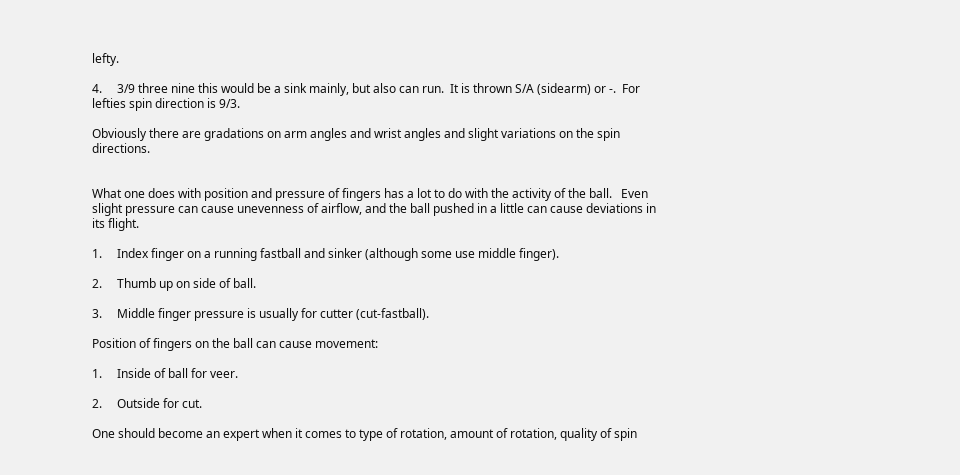lefty.

4.     3/9 three nine this would be a sink mainly, but also can run.  It is thrown S/A (sidearm) or -.  For lefties spin direction is 9/3.

Obviously there are gradations on arm angles and wrist angles and slight variations on the spin directions.


What one does with position and pressure of fingers has a lot to do with the activity of the ball.   Even slight pressure can cause unevenness of airflow, and the ball pushed in a little can cause deviations in its flight.

1.     Index finger on a running fastball and sinker (although some use middle finger).

2.     Thumb up on side of ball.

3.     Middle finger pressure is usually for cutter (cut-fastball).

Position of fingers on the ball can cause movement:

1.     Inside of ball for veer.

2.     Outside for cut.

One should become an expert when it comes to type of rotation, amount of rotation, quality of spin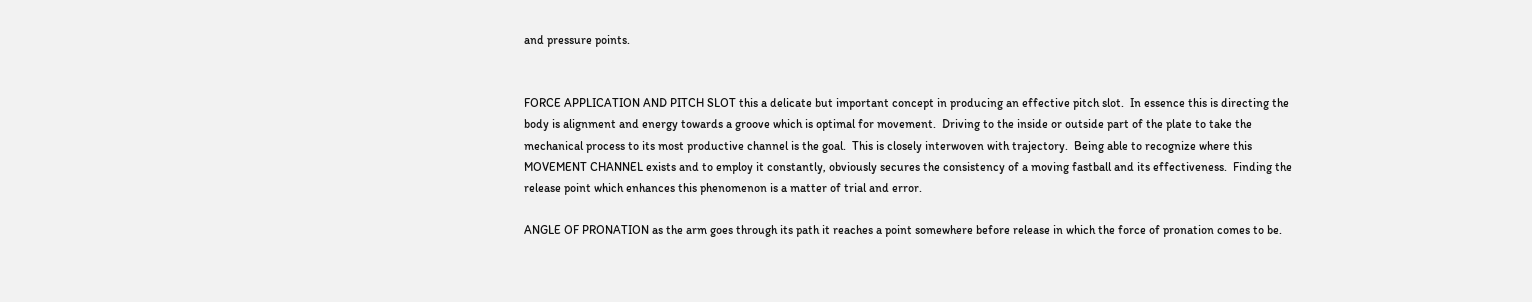and pressure points.


FORCE APPLICATION AND PITCH SLOT this a delicate but important concept in producing an effective pitch slot.  In essence this is directing the body is alignment and energy towards a groove which is optimal for movement.  Driving to the inside or outside part of the plate to take the mechanical process to its most productive channel is the goal.  This is closely interwoven with trajectory.  Being able to recognize where this MOVEMENT CHANNEL exists and to employ it constantly, obviously secures the consistency of a moving fastball and its effectiveness.  Finding the release point which enhances this phenomenon is a matter of trial and error.

ANGLE OF PRONATION as the arm goes through its path it reaches a point somewhere before release in which the force of pronation comes to be.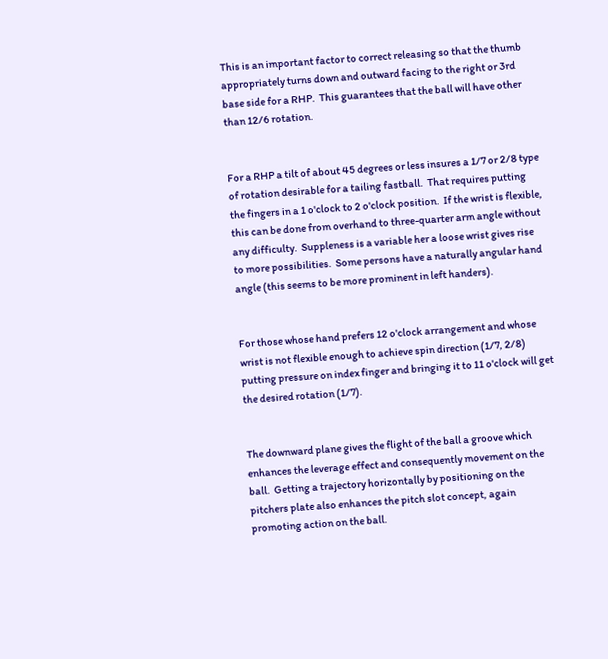This is an important factor to correct releasing so that the thumb appropriately turns down and outward facing to the right or 3rd base side for a RHP.  This guarantees that the ball will have other than 12/6 rotation.


For a RHP a tilt of about 45 degrees or less insures a 1/7 or 2/8 type of rotation desirable for a tailing fastball.  That requires putting the fingers in a 1 o'clock to 2 o'clock position.  If the wrist is flexible, this can be done from overhand to three-quarter arm angle without any difficulty.  Suppleness is a variable her a loose wrist gives rise to more possibilities.  Some persons have a naturally angular hand angle (this seems to be more prominent in left handers).


For those whose hand prefers 12 o'clock arrangement and whose wrist is not flexible enough to achieve spin direction (1/7, 2/8) putting pressure on index finger and bringing it to 11 o'clock will get the desired rotation (1/7).


The downward plane gives the flight of the ball a groove which enhances the leverage effect and consequently movement on the ball.  Getting a trajectory horizontally by positioning on the pitchers plate also enhances the pitch slot concept, again promoting action on the ball.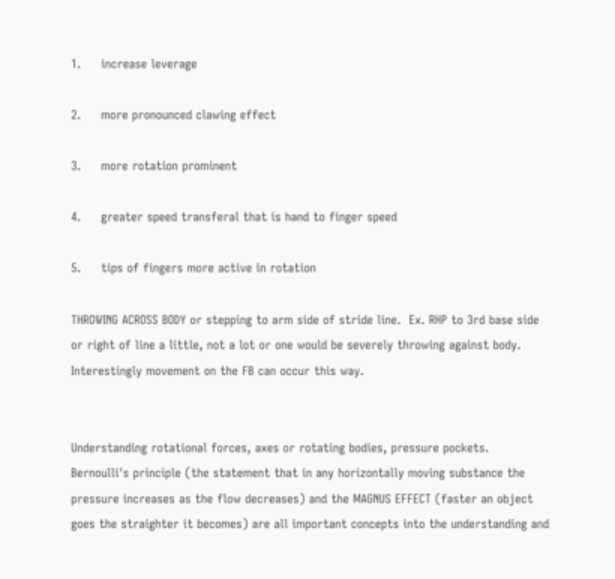1.     increase leverage

2.     more pronounced clawing effect

3.     more rotation prominent

4.     greater speed transferal that is hand to finger speed

5.     tips of fingers more active in rotation

THROWING ACROSS BODY or stepping to arm side of stride line.  Ex. RHP to 3rd base side or right of line a little, not a lot or one would be severely throwing against body.  Interestingly movement on the FB can occur this way.


Understanding rotational forces, axes or rotating bodies, pressure pockets.  Bernoulli's principle (the statement that in any horizontally moving substance the pressure increases as the flow decreases) and the MAGNUS EFFECT (faster an object goes the straighter it becomes) are all important concepts into the understanding and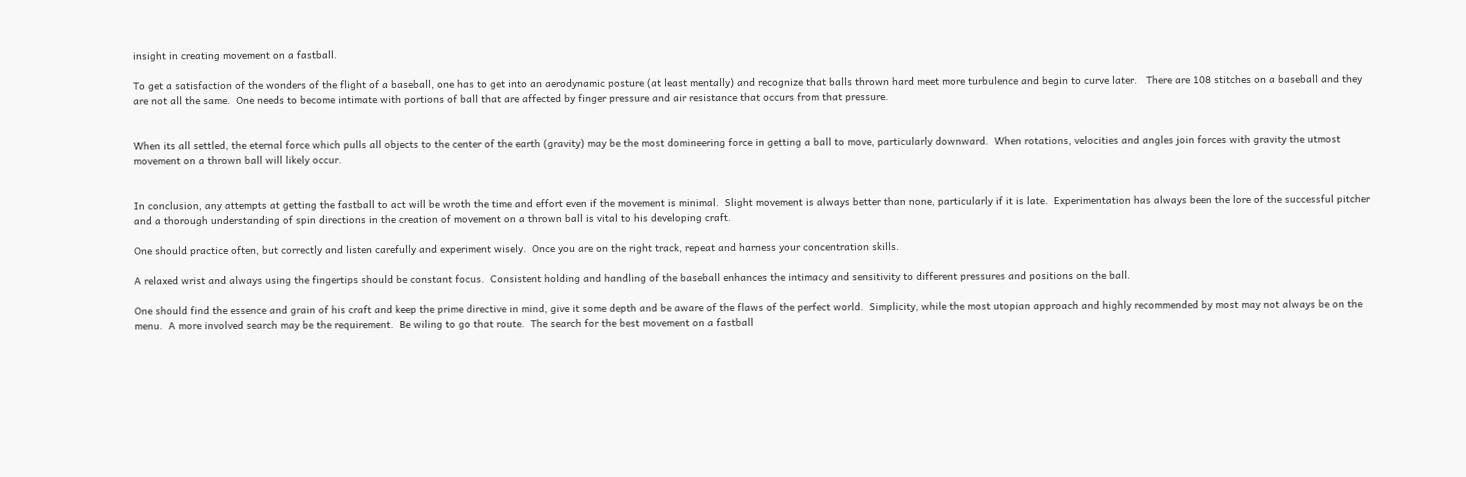insight in creating movement on a fastball.

To get a satisfaction of the wonders of the flight of a baseball, one has to get into an aerodynamic posture (at least mentally) and recognize that balls thrown hard meet more turbulence and begin to curve later.   There are 108 stitches on a baseball and they are not all the same.  One needs to become intimate with portions of ball that are affected by finger pressure and air resistance that occurs from that pressure.


When its all settled, the eternal force which pulls all objects to the center of the earth (gravity) may be the most domineering force in getting a ball to move, particularly downward.  When rotations, velocities and angles join forces with gravity the utmost movement on a thrown ball will likely occur.


In conclusion, any attempts at getting the fastball to act will be wroth the time and effort even if the movement is minimal.  Slight movement is always better than none, particularly if it is late.  Experimentation has always been the lore of the successful pitcher and a thorough understanding of spin directions in the creation of movement on a thrown ball is vital to his developing craft.

One should practice often, but correctly and listen carefully and experiment wisely.  Once you are on the right track, repeat and harness your concentration skills.

A relaxed wrist and always using the fingertips should be constant focus.  Consistent holding and handling of the baseball enhances the intimacy and sensitivity to different pressures and positions on the ball.

One should find the essence and grain of his craft and keep the prime directive in mind, give it some depth and be aware of the flaws of the perfect world.  Simplicity, while the most utopian approach and highly recommended by most may not always be on the menu.  A more involved search may be the requirement.  Be wiling to go that route.  The search for the best movement on a fastball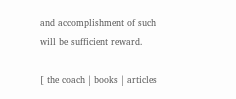and accomplishment of such will be sufficient reward.

[ the coach | books | articles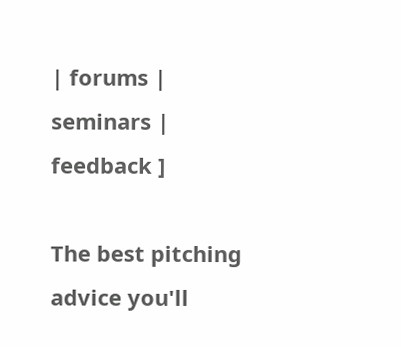| forums | seminars | feedback ]

The best pitching advice you'll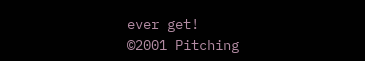ever get!
©2001 Pitching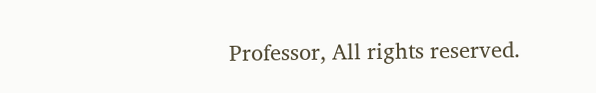Professor, All rights reserved.